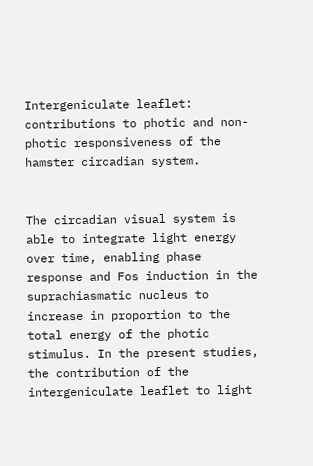Intergeniculate leaflet: contributions to photic and non-photic responsiveness of the hamster circadian system.


The circadian visual system is able to integrate light energy over time, enabling phase response and Fos induction in the suprachiasmatic nucleus to increase in proportion to the total energy of the photic stimulus. In the present studies, the contribution of the intergeniculate leaflet to light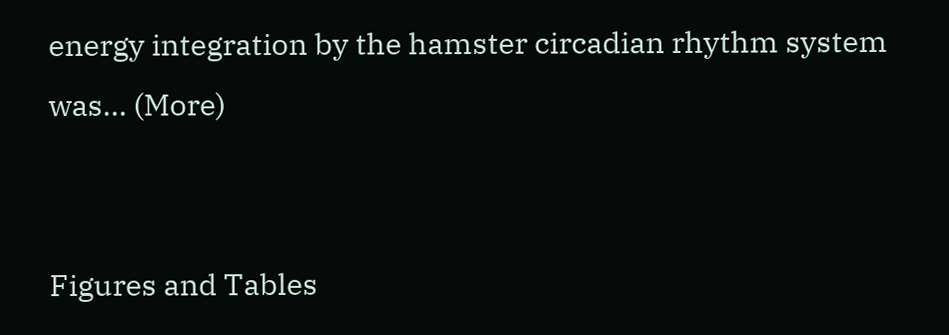energy integration by the hamster circadian rhythm system was… (More)


Figures and Tables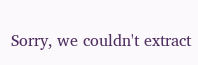Sorry, we couldn't extract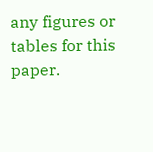any figures or tables for this paper.